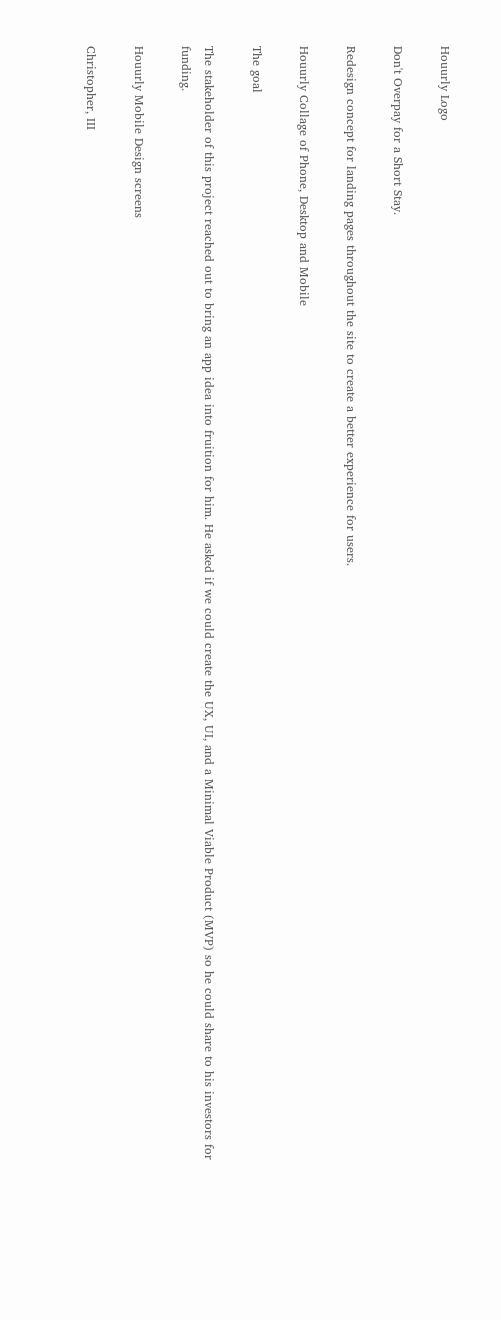Houurly Logo

Don't Overpay for a Short Stay.

Redesign concept for landing pages throughout the site to create a better experience for users.

Houurly Collage of Phone, Desktop and Mobile

The goal

The stakeholder of this project reached out to bring an app idea into fruition for him. He asked if we could create the UX, UI, and a Minimal Viable Product (MVP) so he could share to his investors for funding.

Houurly Mobile Design screens

Christopher, III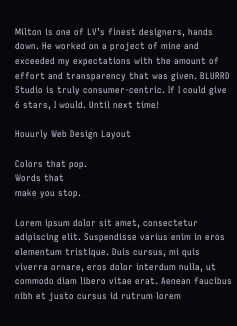Milton is one of LV’s finest designers, hands down. He worked on a project of mine and exceeded my expectations with the amount of effort and transparency that was given. BLURRD Studio is truly consumer-centric. If I could give 6 stars, I would. Until next time!

Houurly Web Design Layout

Colors that pop.
Words that
make you stop.

Lorem ipsum dolor sit amet, consectetur adipiscing elit. Suspendisse varius enim in eros elementum tristique. Duis cursus, mi quis viverra ornare, eros dolor interdum nulla, ut commodo diam libero vitae erat. Aenean faucibus nibh et justo cursus id rutrum lorem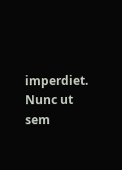imperdiet. Nunc ut sem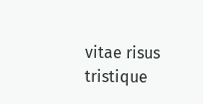vitae risus tristique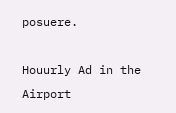posuere.

Houurly Ad in the Airport